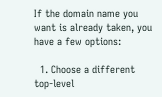If the domain name you want is already taken, you have a few options:

  1. Choose a different top-level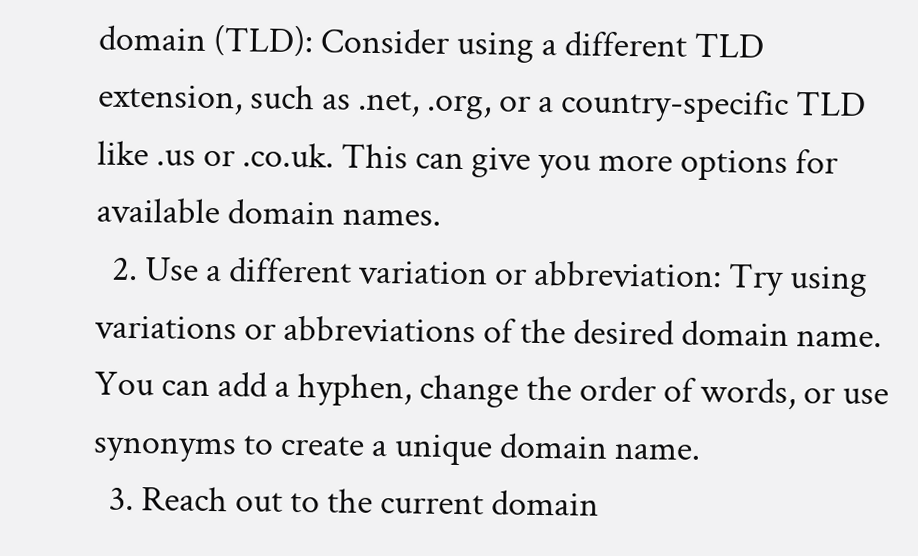domain (TLD): Consider using a different TLD extension, such as .net, .org, or a country-specific TLD like .us or .co.uk. This can give you more options for available domain names.
  2. Use a different variation or abbreviation: Try using variations or abbreviations of the desired domain name. You can add a hyphen, change the order of words, or use synonyms to create a unique domain name.
  3. Reach out to the current domain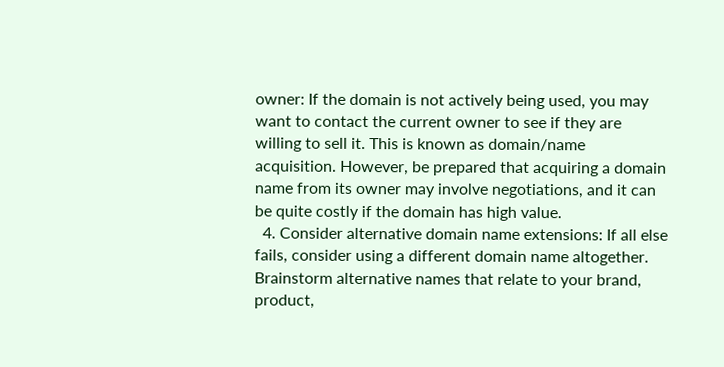owner: If the domain is not actively being used, you may want to contact the current owner to see if they are willing to sell it. This is known as domain/name acquisition. However, be prepared that acquiring a domain name from its owner may involve negotiations, and it can be quite costly if the domain has high value.
  4. Consider alternative domain name extensions: If all else fails, consider using a different domain name altogether. Brainstorm alternative names that relate to your brand, product,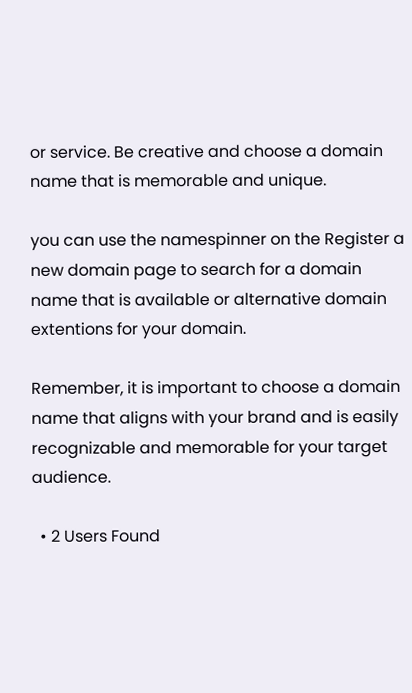or service. Be creative and choose a domain name that is memorable and unique.

you can use the namespinner on the Register a new domain page to search for a domain name that is available or alternative domain extentions for your domain.

Remember, it is important to choose a domain name that aligns with your brand and is easily recognizable and memorable for your target audience.

  • 2 Users Found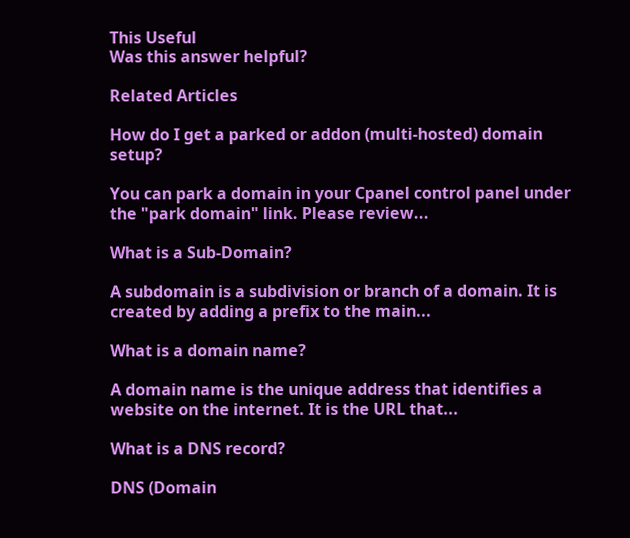This Useful
Was this answer helpful?

Related Articles

How do I get a parked or addon (multi-hosted) domain setup?

You can park a domain in your Cpanel control panel under the "park domain" link. Please review...

What is a Sub-Domain?

A subdomain is a subdivision or branch of a domain. It is created by adding a prefix to the main...

What is a domain name?

A domain name is the unique address that identifies a website on the internet. It is the URL that...

What is a DNS record?

DNS (Domain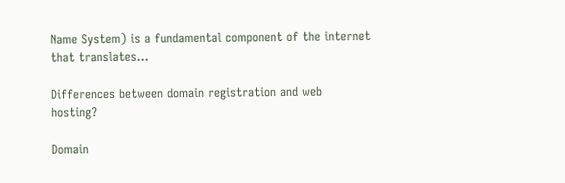Name System) is a fundamental component of the internet that translates...

Differences between domain registration and web hosting?

Domain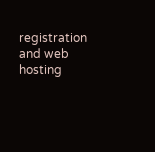registration and web hosting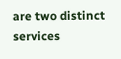are two distinct services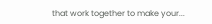that work together to make your...